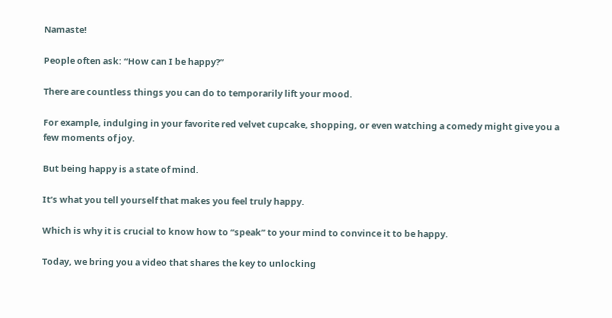Namaste!

People often ask: “How can I be happy?”

There are countless things you can do to temporarily lift your mood.

For example, indulging in your favorite red velvet cupcake, shopping, or even watching a comedy might give you a few moments of joy.

But being happy is a state of mind.

It’s what you tell yourself that makes you feel truly happy.

Which is why it is crucial to know how to “speak” to your mind to convince it to be happy.

Today, we bring you a video that shares the key to unlocking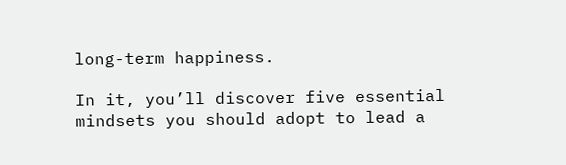long-term happiness.

In it, you’ll discover five essential mindsets you should adopt to lead a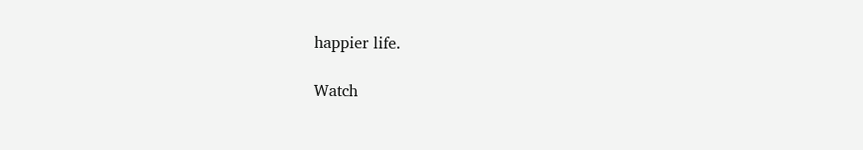happier life.

Watch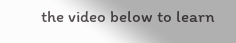the video below to learn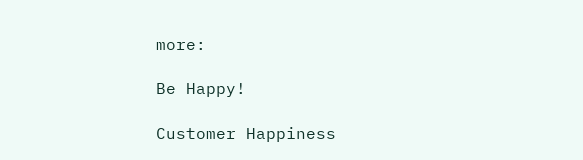more:

Be Happy!

Customer Happiness